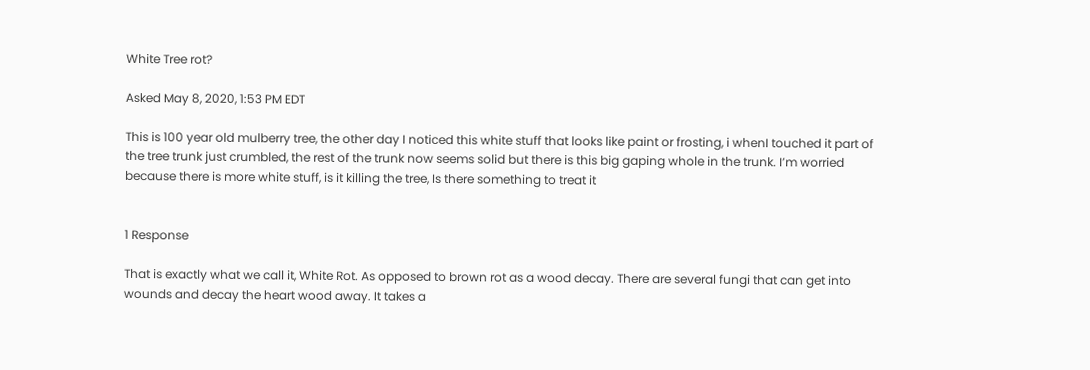White Tree rot?

Asked May 8, 2020, 1:53 PM EDT

This is 100 year old mulberry tree, the other day I noticed this white stuff that looks like paint or frosting, i whenI touched it part of the tree trunk just crumbled, the rest of the trunk now seems solid but there is this big gaping whole in the trunk. I’m worried because there is more white stuff, is it killing the tree, Is there something to treat it


1 Response

That is exactly what we call it, White Rot. As opposed to brown rot as a wood decay. There are several fungi that can get into wounds and decay the heart wood away. It takes a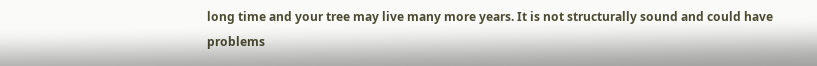long time and your tree may live many more years. It is not structurally sound and could have problems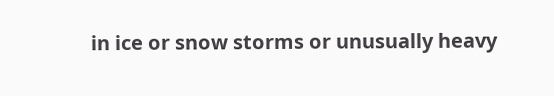in ice or snow storms or unusually heavy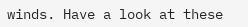winds. Have a look at these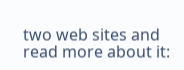two web sites and read more about it: